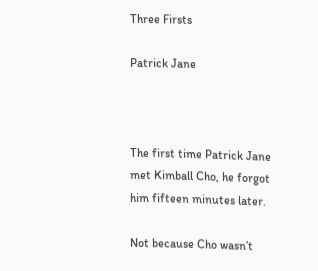Three Firsts

Patrick Jane



The first time Patrick Jane met Kimball Cho, he forgot him fifteen minutes later.

Not because Cho wasn’t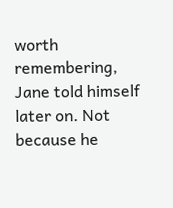worth remembering, Jane told himself later on. Not because he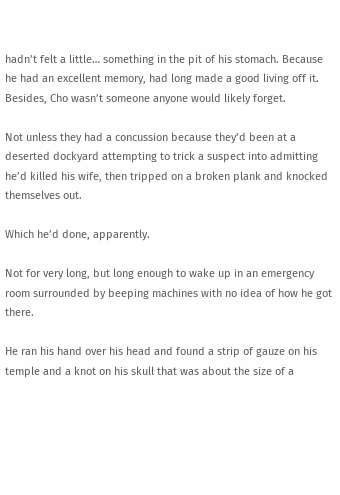hadn’t felt a little… something in the pit of his stomach. Because he had an excellent memory, had long made a good living off it. Besides, Cho wasn’t someone anyone would likely forget.

Not unless they had a concussion because they’d been at a deserted dockyard attempting to trick a suspect into admitting he’d killed his wife, then tripped on a broken plank and knocked themselves out.

Which he’d done, apparently.

Not for very long, but long enough to wake up in an emergency room surrounded by beeping machines with no idea of how he got there.

He ran his hand over his head and found a strip of gauze on his temple and a knot on his skull that was about the size of a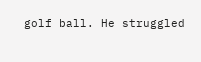golf ball. He struggled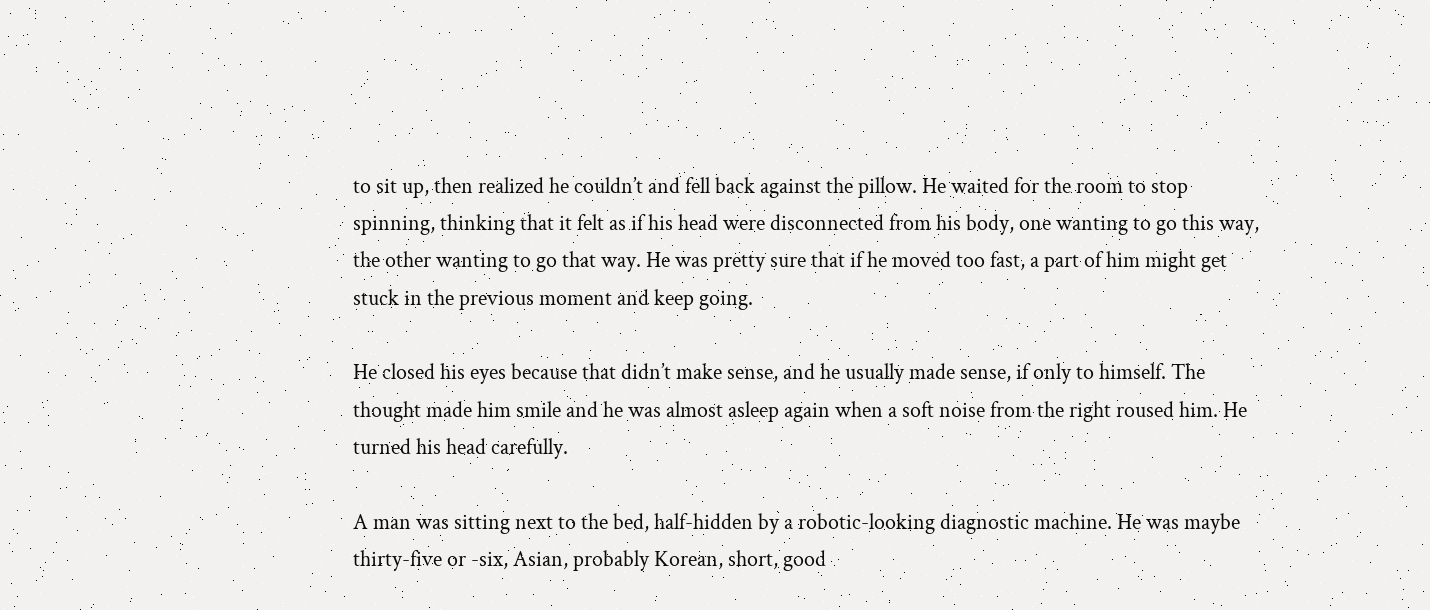to sit up, then realized he couldn’t and fell back against the pillow. He waited for the room to stop spinning, thinking that it felt as if his head were disconnected from his body, one wanting to go this way, the other wanting to go that way. He was pretty sure that if he moved too fast, a part of him might get stuck in the previous moment and keep going.

He closed his eyes because that didn’t make sense, and he usually made sense, if only to himself. The thought made him smile and he was almost asleep again when a soft noise from the right roused him. He turned his head carefully.

A man was sitting next to the bed, half-hidden by a robotic-looking diagnostic machine. He was maybe thirty-five or -six, Asian, probably Korean, short, good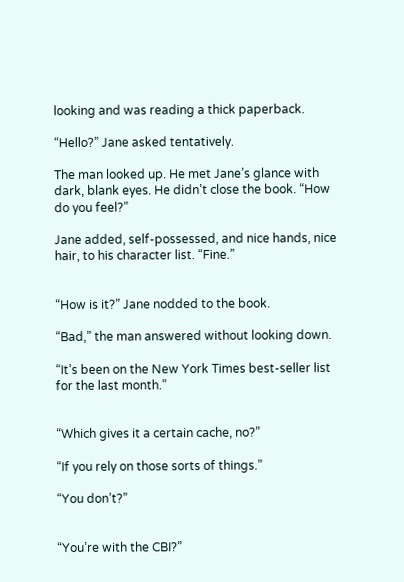looking and was reading a thick paperback.

“Hello?” Jane asked tentatively.

The man looked up. He met Jane’s glance with dark, blank eyes. He didn’t close the book. “How do you feel?”

Jane added, self-possessed, and nice hands, nice hair, to his character list. “Fine.”


“How is it?” Jane nodded to the book.

“Bad,” the man answered without looking down.

“It’s been on the New York Times best-seller list for the last month.”


“Which gives it a certain cache, no?”

“If you rely on those sorts of things.”

“You don’t?”


“You’re with the CBI?”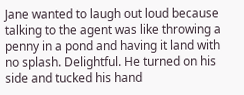Jane wanted to laugh out loud because talking to the agent was like throwing a penny in a pond and having it land with no splash. Delightful. He turned on his side and tucked his hand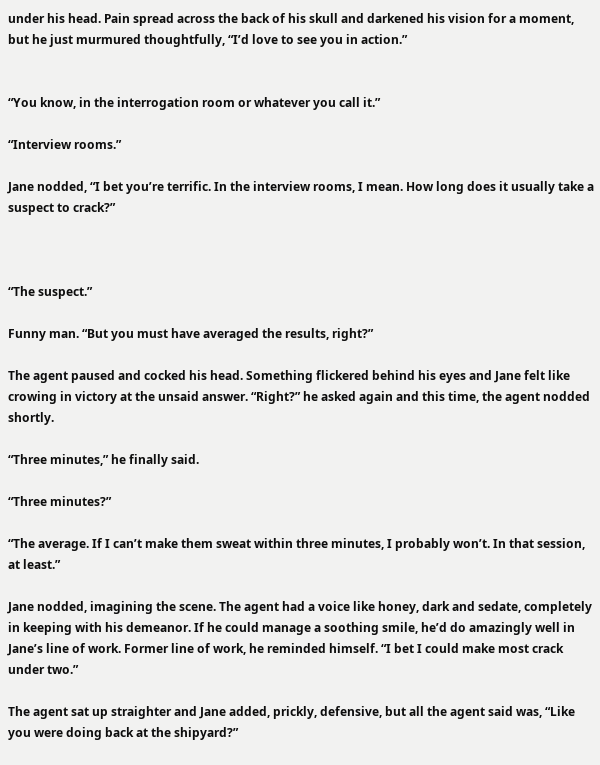under his head. Pain spread across the back of his skull and darkened his vision for a moment, but he just murmured thoughtfully, “I’d love to see you in action.”


“You know, in the interrogation room or whatever you call it.”

“Interview rooms.”

Jane nodded, “I bet you’re terrific. In the interview rooms, I mean. How long does it usually take a suspect to crack?”



“The suspect.”

Funny man. “But you must have averaged the results, right?”

The agent paused and cocked his head. Something flickered behind his eyes and Jane felt like crowing in victory at the unsaid answer. “Right?” he asked again and this time, the agent nodded shortly.

“Three minutes,” he finally said.

“Three minutes?”

“The average. If I can’t make them sweat within three minutes, I probably won’t. In that session, at least.”

Jane nodded, imagining the scene. The agent had a voice like honey, dark and sedate, completely in keeping with his demeanor. If he could manage a soothing smile, he’d do amazingly well in Jane’s line of work. Former line of work, he reminded himself. “I bet I could make most crack under two.”

The agent sat up straighter and Jane added, prickly, defensive, but all the agent said was, “Like you were doing back at the shipyard?”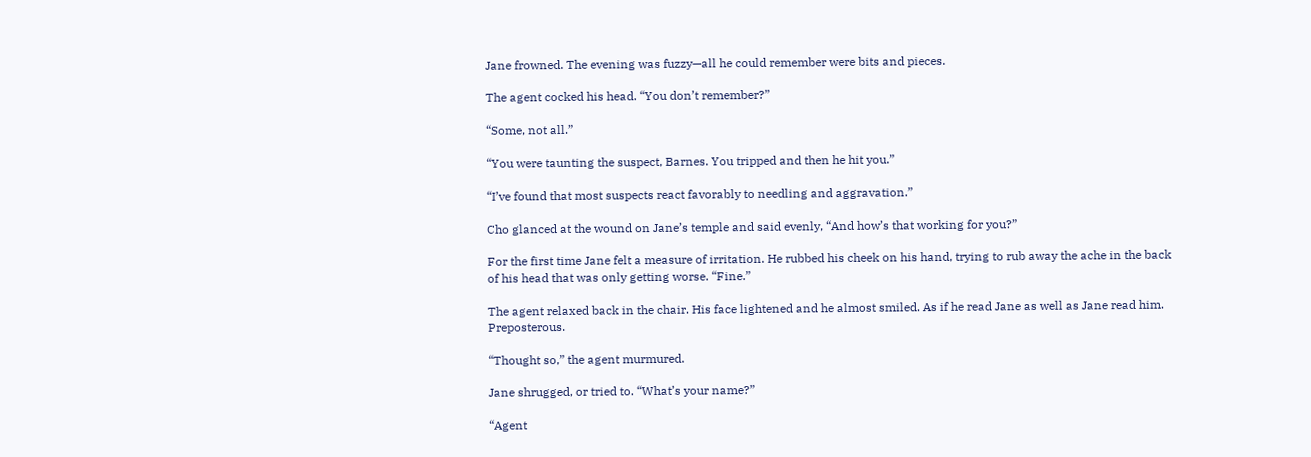Jane frowned. The evening was fuzzy—all he could remember were bits and pieces.

The agent cocked his head. “You don’t remember?”

“Some, not all.”

“You were taunting the suspect, Barnes. You tripped and then he hit you.”

“I’ve found that most suspects react favorably to needling and aggravation.”

Cho glanced at the wound on Jane’s temple and said evenly, “And how’s that working for you?”

For the first time Jane felt a measure of irritation. He rubbed his cheek on his hand, trying to rub away the ache in the back of his head that was only getting worse. “Fine.”

The agent relaxed back in the chair. His face lightened and he almost smiled. As if he read Jane as well as Jane read him. Preposterous.

“Thought so,” the agent murmured.

Jane shrugged, or tried to. “What’s your name?”

“Agent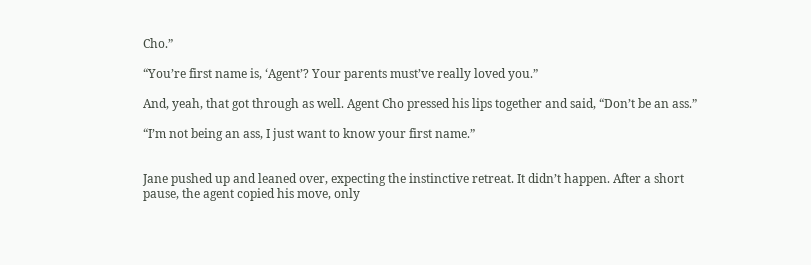Cho.”

“You’re first name is, ‘Agent’? Your parents must’ve really loved you.”

And, yeah, that got through as well. Agent Cho pressed his lips together and said, “Don’t be an ass.”

“I’m not being an ass, I just want to know your first name.”


Jane pushed up and leaned over, expecting the instinctive retreat. It didn’t happen. After a short pause, the agent copied his move, only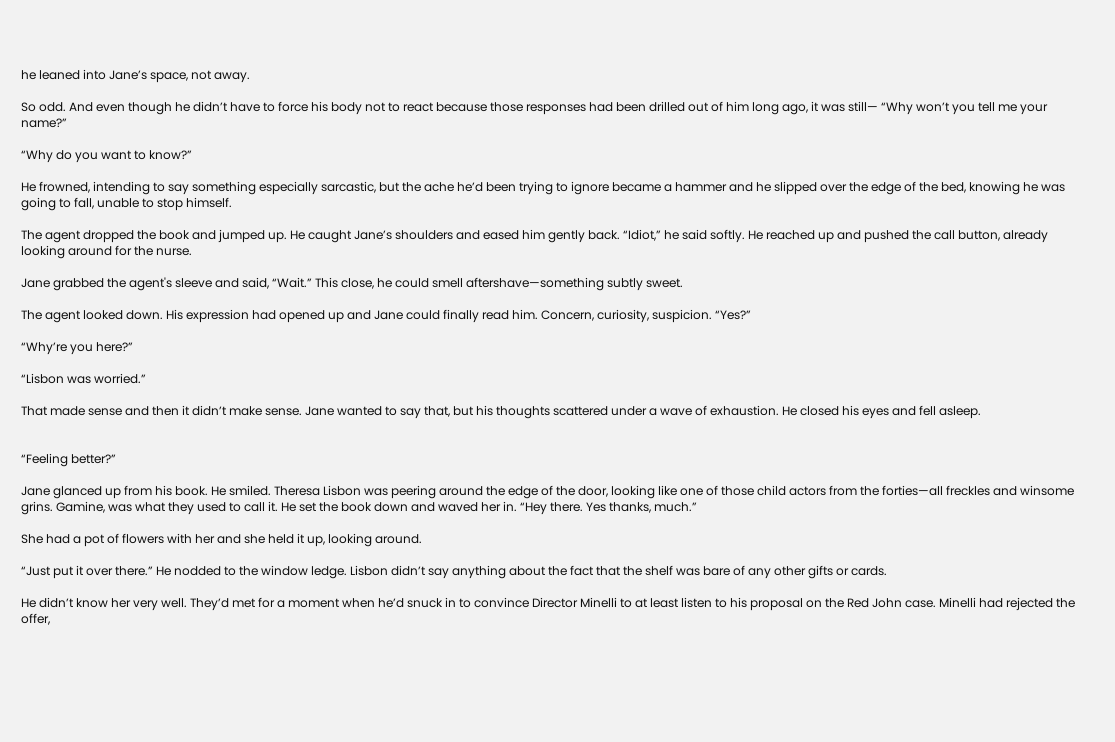he leaned into Jane’s space, not away.

So odd. And even though he didn’t have to force his body not to react because those responses had been drilled out of him long ago, it was still— “Why won’t you tell me your name?”

“Why do you want to know?”

He frowned, intending to say something especially sarcastic, but the ache he’d been trying to ignore became a hammer and he slipped over the edge of the bed, knowing he was going to fall, unable to stop himself.

The agent dropped the book and jumped up. He caught Jane’s shoulders and eased him gently back. “Idiot,” he said softly. He reached up and pushed the call button, already looking around for the nurse.

Jane grabbed the agent's sleeve and said, “Wait.” This close, he could smell aftershave—something subtly sweet.

The agent looked down. His expression had opened up and Jane could finally read him. Concern, curiosity, suspicion. “Yes?”

“Why’re you here?”

“Lisbon was worried.”

That made sense and then it didn’t make sense. Jane wanted to say that, but his thoughts scattered under a wave of exhaustion. He closed his eyes and fell asleep.


“Feeling better?”

Jane glanced up from his book. He smiled. Theresa Lisbon was peering around the edge of the door, looking like one of those child actors from the forties—all freckles and winsome grins. Gamine, was what they used to call it. He set the book down and waved her in. “Hey there. Yes thanks, much.”

She had a pot of flowers with her and she held it up, looking around.

“Just put it over there.” He nodded to the window ledge. Lisbon didn’t say anything about the fact that the shelf was bare of any other gifts or cards.

He didn’t know her very well. They’d met for a moment when he’d snuck in to convince Director Minelli to at least listen to his proposal on the Red John case. Minelli had rejected the offer,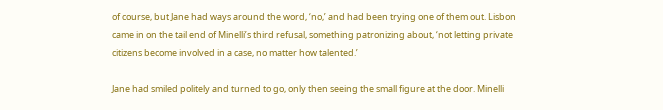of course, but Jane had ways around the word, ‘no,’ and had been trying one of them out. Lisbon came in on the tail end of Minelli’s third refusal, something patronizing about, ‘not letting private citizens become involved in a case, no matter how talented.’

Jane had smiled politely and turned to go, only then seeing the small figure at the door. Minelli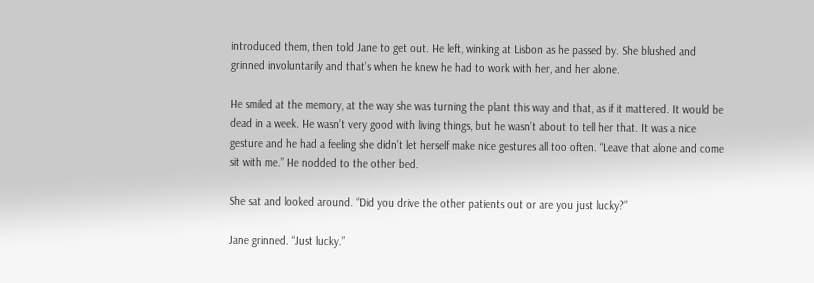introduced them, then told Jane to get out. He left, winking at Lisbon as he passed by. She blushed and grinned involuntarily and that’s when he knew he had to work with her, and her alone.

He smiled at the memory, at the way she was turning the plant this way and that, as if it mattered. It would be dead in a week. He wasn’t very good with living things, but he wasn’t about to tell her that. It was a nice gesture and he had a feeling she didn’t let herself make nice gestures all too often. “Leave that alone and come sit with me.” He nodded to the other bed.

She sat and looked around. “Did you drive the other patients out or are you just lucky?”

Jane grinned. “Just lucky.”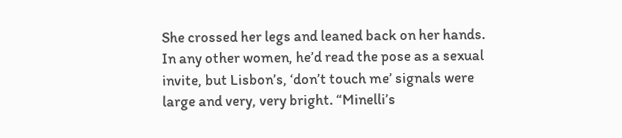She crossed her legs and leaned back on her hands. In any other women, he’d read the pose as a sexual invite, but Lisbon’s, ‘don’t touch me’ signals were large and very, very bright. “Minelli’s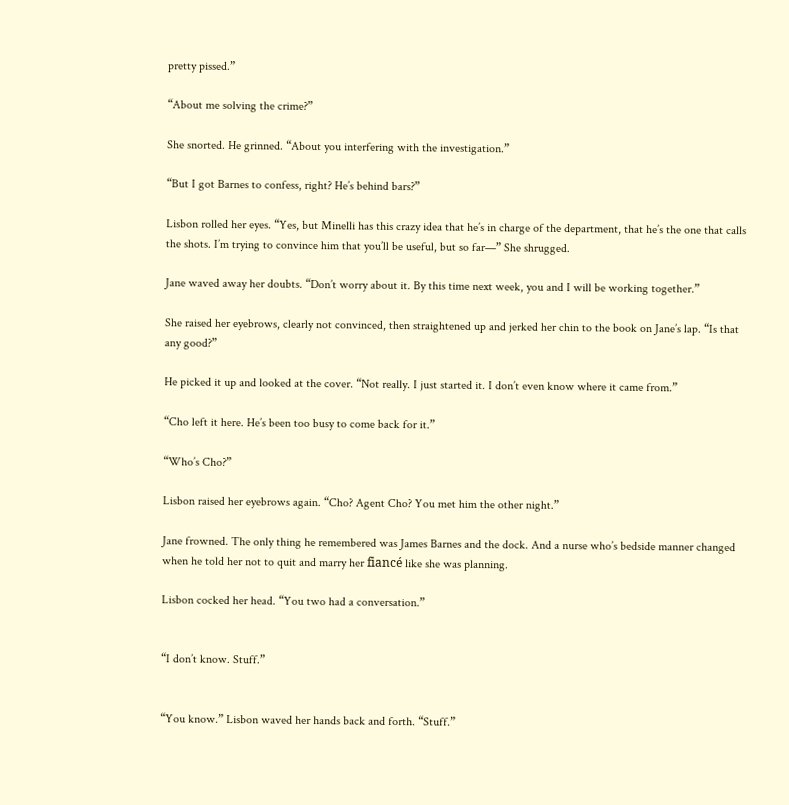pretty pissed.”

“About me solving the crime?”

She snorted. He grinned. “About you interfering with the investigation.”

“But I got Barnes to confess, right? He’s behind bars?”

Lisbon rolled her eyes. “Yes, but Minelli has this crazy idea that he’s in charge of the department, that he’s the one that calls the shots. I’m trying to convince him that you’ll be useful, but so far—” She shrugged.

Jane waved away her doubts. “Don’t worry about it. By this time next week, you and I will be working together.”

She raised her eyebrows, clearly not convinced, then straightened up and jerked her chin to the book on Jane’s lap. “Is that any good?”

He picked it up and looked at the cover. “Not really. I just started it. I don’t even know where it came from.”

“Cho left it here. He’s been too busy to come back for it.”

“Who’s Cho?”

Lisbon raised her eyebrows again. “Cho? Agent Cho? You met him the other night.”

Jane frowned. The only thing he remembered was James Barnes and the dock. And a nurse who’s bedside manner changed when he told her not to quit and marry her fiancé like she was planning.

Lisbon cocked her head. “You two had a conversation.”


“I don’t know. Stuff.”


“You know.” Lisbon waved her hands back and forth. “Stuff.”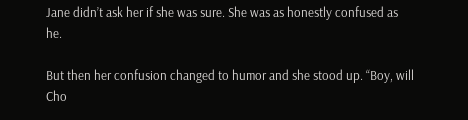Jane didn’t ask her if she was sure. She was as honestly confused as he.

But then her confusion changed to humor and she stood up. “Boy, will Cho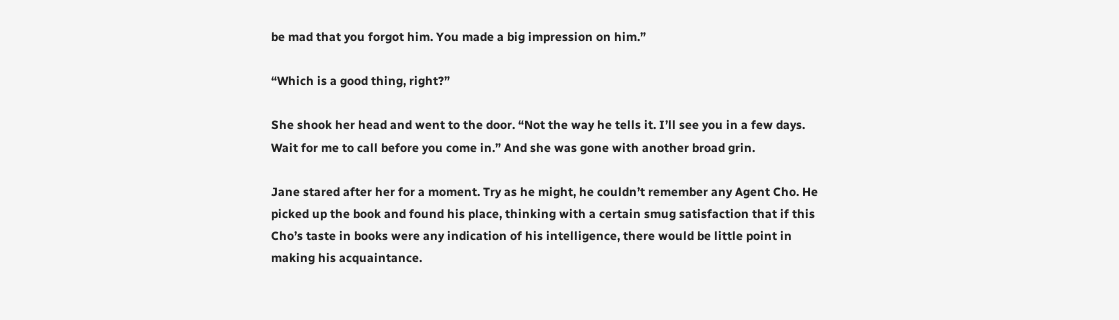be mad that you forgot him. You made a big impression on him.”

“Which is a good thing, right?”

She shook her head and went to the door. “Not the way he tells it. I’ll see you in a few days. Wait for me to call before you come in.” And she was gone with another broad grin.

Jane stared after her for a moment. Try as he might, he couldn’t remember any Agent Cho. He picked up the book and found his place, thinking with a certain smug satisfaction that if this Cho’s taste in books were any indication of his intelligence, there would be little point in making his acquaintance.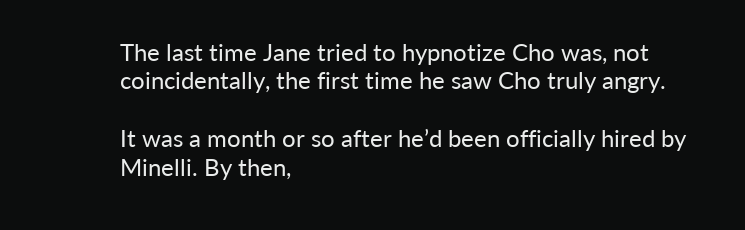The last time Jane tried to hypnotize Cho was, not coincidentally, the first time he saw Cho truly angry.

It was a month or so after he’d been officially hired by Minelli. By then,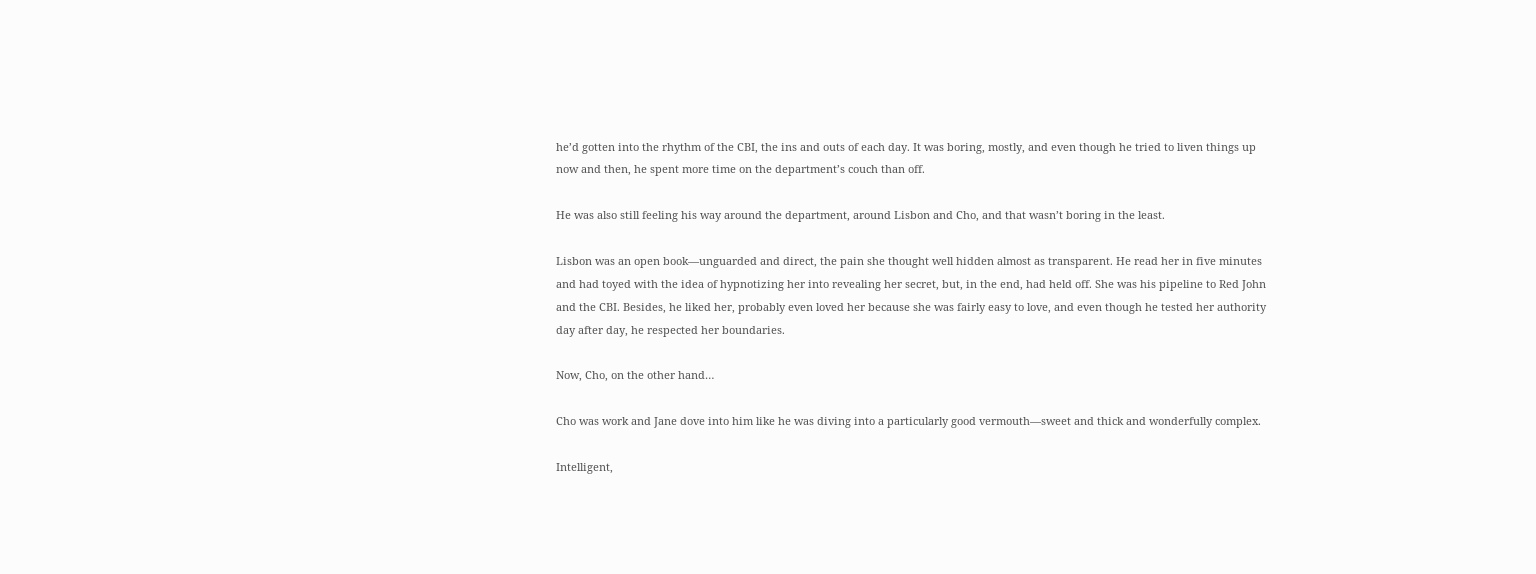he’d gotten into the rhythm of the CBI, the ins and outs of each day. It was boring, mostly, and even though he tried to liven things up now and then, he spent more time on the department’s couch than off.

He was also still feeling his way around the department, around Lisbon and Cho, and that wasn’t boring in the least.

Lisbon was an open book—unguarded and direct, the pain she thought well hidden almost as transparent. He read her in five minutes and had toyed with the idea of hypnotizing her into revealing her secret, but, in the end, had held off. She was his pipeline to Red John and the CBI. Besides, he liked her, probably even loved her because she was fairly easy to love, and even though he tested her authority day after day, he respected her boundaries.

Now, Cho, on the other hand…

Cho was work and Jane dove into him like he was diving into a particularly good vermouth—sweet and thick and wonderfully complex.

Intelligent,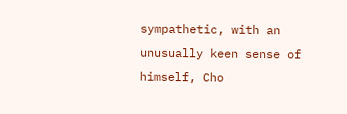sympathetic, with an unusually keen sense of himself, Cho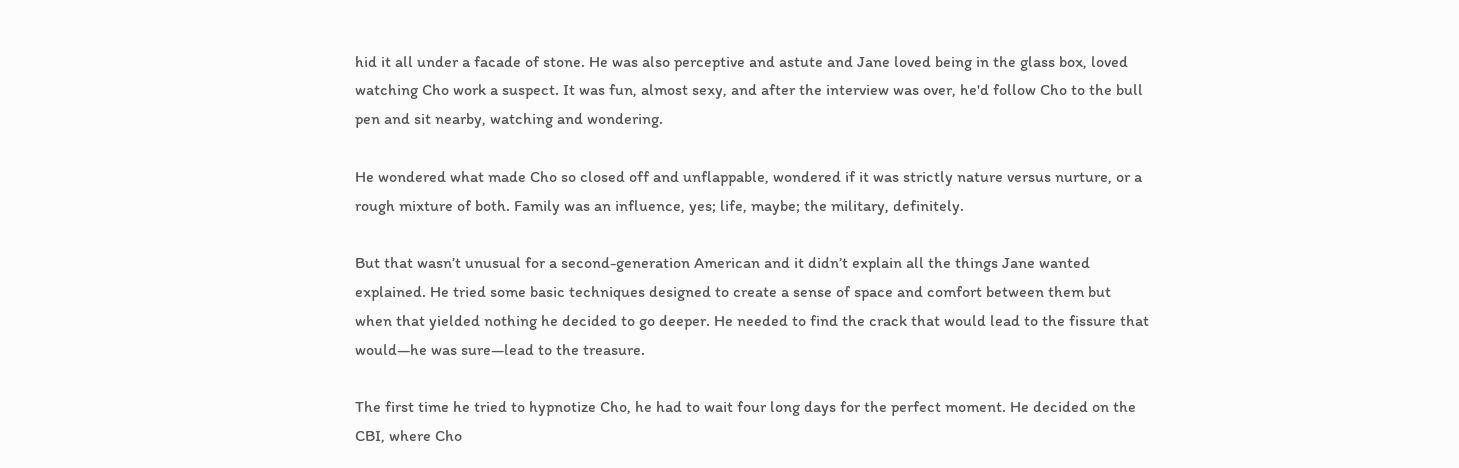hid it all under a facade of stone. He was also perceptive and astute and Jane loved being in the glass box, loved watching Cho work a suspect. It was fun, almost sexy, and after the interview was over, he'd follow Cho to the bull pen and sit nearby, watching and wondering.

He wondered what made Cho so closed off and unflappable, wondered if it was strictly nature versus nurture, or a rough mixture of both. Family was an influence, yes; life, maybe; the military, definitely.

But that wasn’t unusual for a second-generation American and it didn’t explain all the things Jane wanted explained. He tried some basic techniques designed to create a sense of space and comfort between them but when that yielded nothing he decided to go deeper. He needed to find the crack that would lead to the fissure that would—he was sure—lead to the treasure.

The first time he tried to hypnotize Cho, he had to wait four long days for the perfect moment. He decided on the CBI, where Cho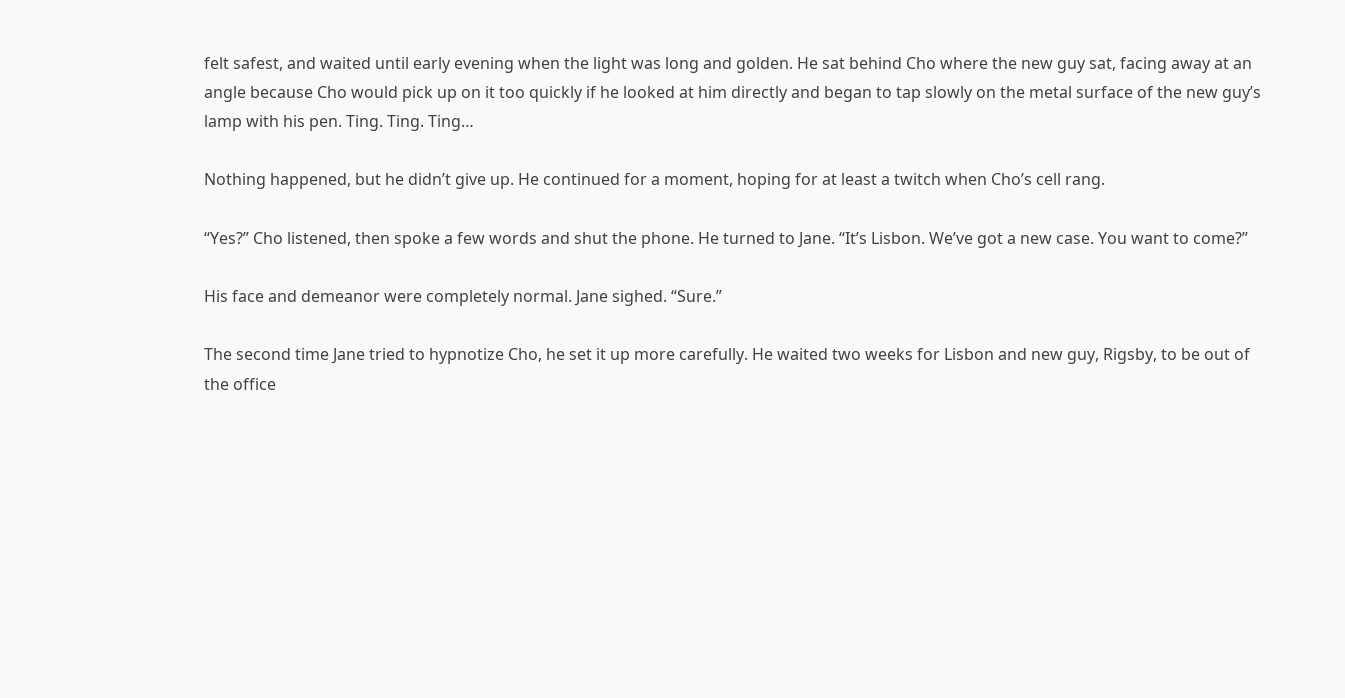felt safest, and waited until early evening when the light was long and golden. He sat behind Cho where the new guy sat, facing away at an angle because Cho would pick up on it too quickly if he looked at him directly and began to tap slowly on the metal surface of the new guy’s lamp with his pen. Ting. Ting. Ting…

Nothing happened, but he didn’t give up. He continued for a moment, hoping for at least a twitch when Cho’s cell rang.

“Yes?” Cho listened, then spoke a few words and shut the phone. He turned to Jane. “It’s Lisbon. We’ve got a new case. You want to come?”

His face and demeanor were completely normal. Jane sighed. “Sure.”

The second time Jane tried to hypnotize Cho, he set it up more carefully. He waited two weeks for Lisbon and new guy, Rigsby, to be out of the office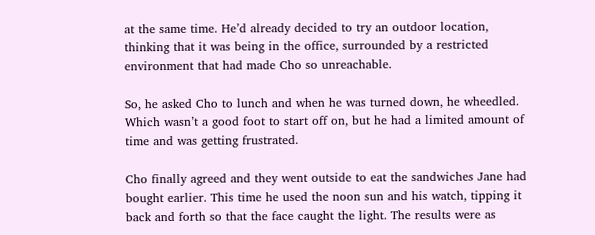at the same time. He’d already decided to try an outdoor location, thinking that it was being in the office, surrounded by a restricted environment that had made Cho so unreachable.

So, he asked Cho to lunch and when he was turned down, he wheedled. Which wasn’t a good foot to start off on, but he had a limited amount of time and was getting frustrated.

Cho finally agreed and they went outside to eat the sandwiches Jane had bought earlier. This time he used the noon sun and his watch, tipping it back and forth so that the face caught the light. The results were as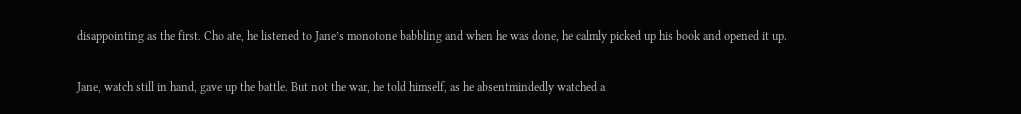disappointing as the first. Cho ate, he listened to Jane’s monotone babbling and when he was done, he calmly picked up his book and opened it up.

Jane, watch still in hand, gave up the battle. But not the war, he told himself, as he absentmindedly watched a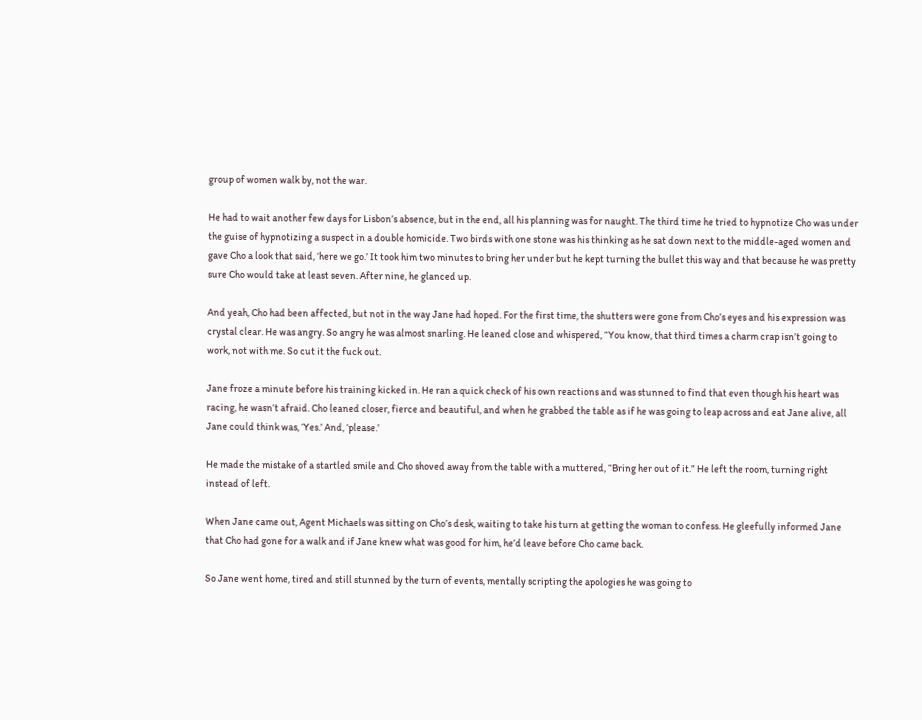group of women walk by, not the war.

He had to wait another few days for Lisbon’s absence, but in the end, all his planning was for naught. The third time he tried to hypnotize Cho was under the guise of hypnotizing a suspect in a double homicide. Two birds with one stone was his thinking as he sat down next to the middle-aged women and gave Cho a look that said, ‘here we go.’ It took him two minutes to bring her under but he kept turning the bullet this way and that because he was pretty sure Cho would take at least seven. After nine, he glanced up.

And yeah, Cho had been affected, but not in the way Jane had hoped. For the first time, the shutters were gone from Cho’s eyes and his expression was crystal clear. He was angry. So angry he was almost snarling. He leaned close and whispered, “You know, that third times a charm crap isn’t going to work, not with me. So cut it the fuck out.

Jane froze a minute before his training kicked in. He ran a quick check of his own reactions and was stunned to find that even though his heart was racing, he wasn’t afraid. Cho leaned closer, fierce and beautiful, and when he grabbed the table as if he was going to leap across and eat Jane alive, all Jane could think was, ‘Yes.’ And, ‘please.’

He made the mistake of a startled smile and Cho shoved away from the table with a muttered, “Bring her out of it.” He left the room, turning right instead of left.

When Jane came out, Agent Michaels was sitting on Cho’s desk, waiting to take his turn at getting the woman to confess. He gleefully informed Jane that Cho had gone for a walk and if Jane knew what was good for him, he’d leave before Cho came back.

So Jane went home, tired and still stunned by the turn of events, mentally scripting the apologies he was going to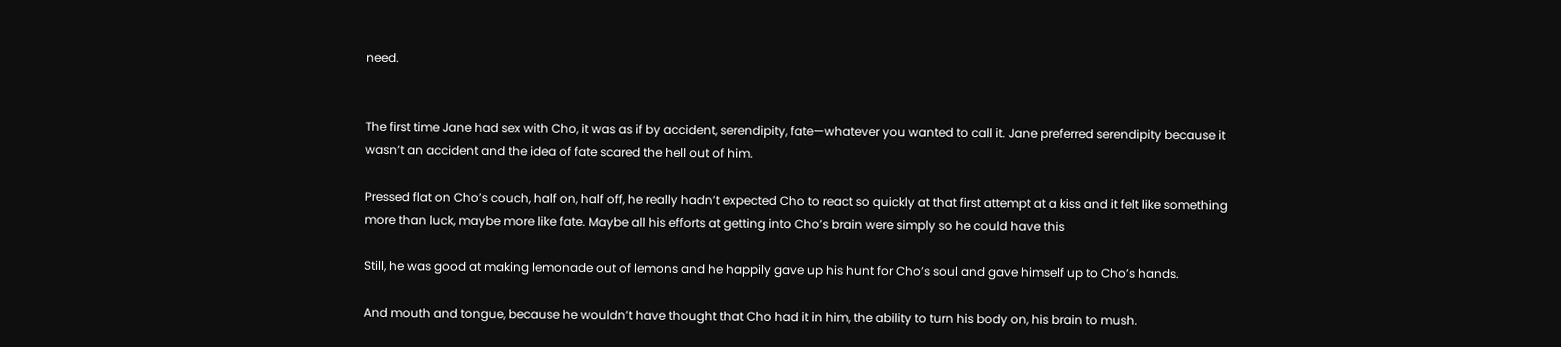need.


The first time Jane had sex with Cho, it was as if by accident, serendipity, fate—whatever you wanted to call it. Jane preferred serendipity because it wasn’t an accident and the idea of fate scared the hell out of him.

Pressed flat on Cho’s couch, half on, half off, he really hadn’t expected Cho to react so quickly at that first attempt at a kiss and it felt like something more than luck, maybe more like fate. Maybe all his efforts at getting into Cho’s brain were simply so he could have this

Still, he was good at making lemonade out of lemons and he happily gave up his hunt for Cho’s soul and gave himself up to Cho’s hands.

And mouth and tongue, because he wouldn’t have thought that Cho had it in him, the ability to turn his body on, his brain to mush.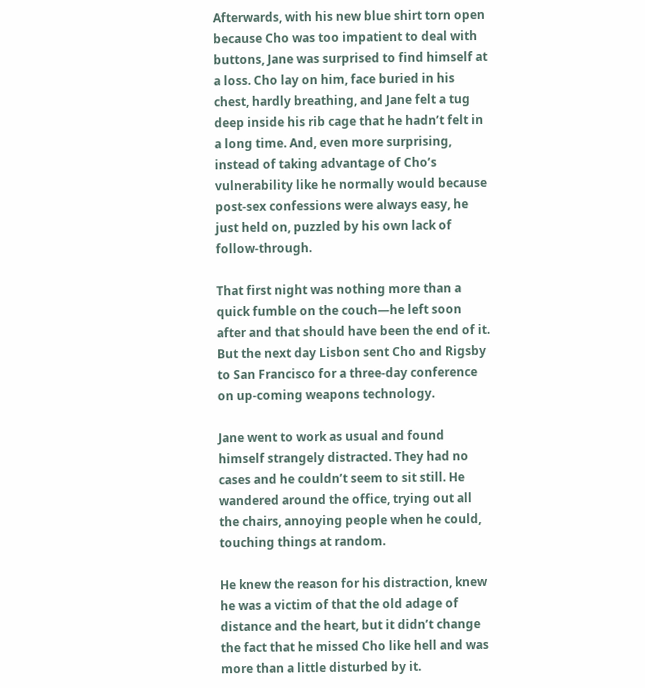Afterwards, with his new blue shirt torn open because Cho was too impatient to deal with buttons, Jane was surprised to find himself at a loss. Cho lay on him, face buried in his chest, hardly breathing, and Jane felt a tug deep inside his rib cage that he hadn’t felt in a long time. And, even more surprising, instead of taking advantage of Cho’s vulnerability like he normally would because post-sex confessions were always easy, he just held on, puzzled by his own lack of follow-through.

That first night was nothing more than a quick fumble on the couch—he left soon after and that should have been the end of it. But the next day Lisbon sent Cho and Rigsby to San Francisco for a three-day conference on up-coming weapons technology.

Jane went to work as usual and found himself strangely distracted. They had no cases and he couldn’t seem to sit still. He wandered around the office, trying out all the chairs, annoying people when he could, touching things at random.

He knew the reason for his distraction, knew he was a victim of that the old adage of distance and the heart, but it didn’t change the fact that he missed Cho like hell and was more than a little disturbed by it.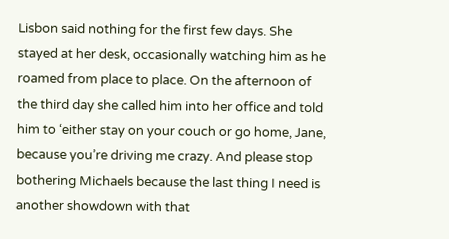Lisbon said nothing for the first few days. She stayed at her desk, occasionally watching him as he roamed from place to place. On the afternoon of the third day she called him into her office and told him to ‘either stay on your couch or go home, Jane, because you’re driving me crazy. And please stop bothering Michaels because the last thing I need is another showdown with that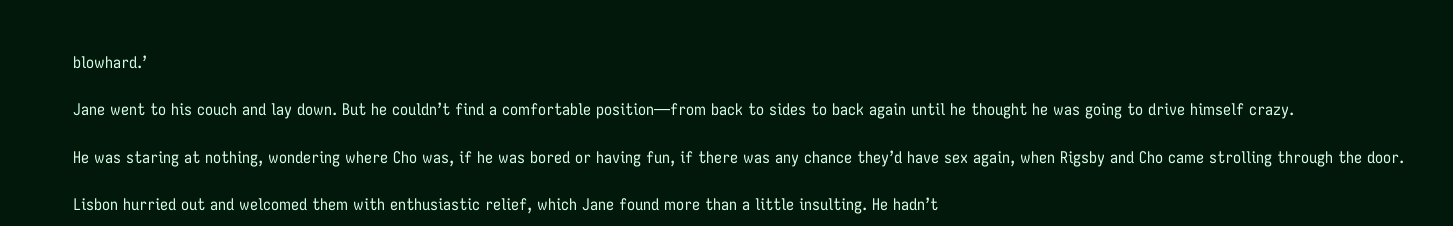blowhard.’

Jane went to his couch and lay down. But he couldn’t find a comfortable position—from back to sides to back again until he thought he was going to drive himself crazy.

He was staring at nothing, wondering where Cho was, if he was bored or having fun, if there was any chance they’d have sex again, when Rigsby and Cho came strolling through the door.

Lisbon hurried out and welcomed them with enthusiastic relief, which Jane found more than a little insulting. He hadn’t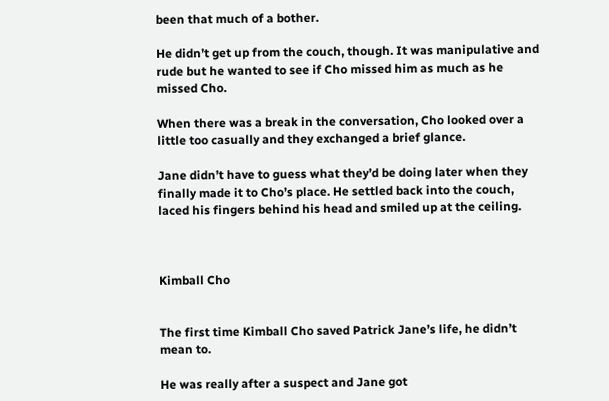been that much of a bother.

He didn’t get up from the couch, though. It was manipulative and rude but he wanted to see if Cho missed him as much as he missed Cho.

When there was a break in the conversation, Cho looked over a little too casually and they exchanged a brief glance.

Jane didn’t have to guess what they’d be doing later when they finally made it to Cho’s place. He settled back into the couch, laced his fingers behind his head and smiled up at the ceiling.



Kimball Cho


The first time Kimball Cho saved Patrick Jane’s life, he didn’t mean to.

He was really after a suspect and Jane got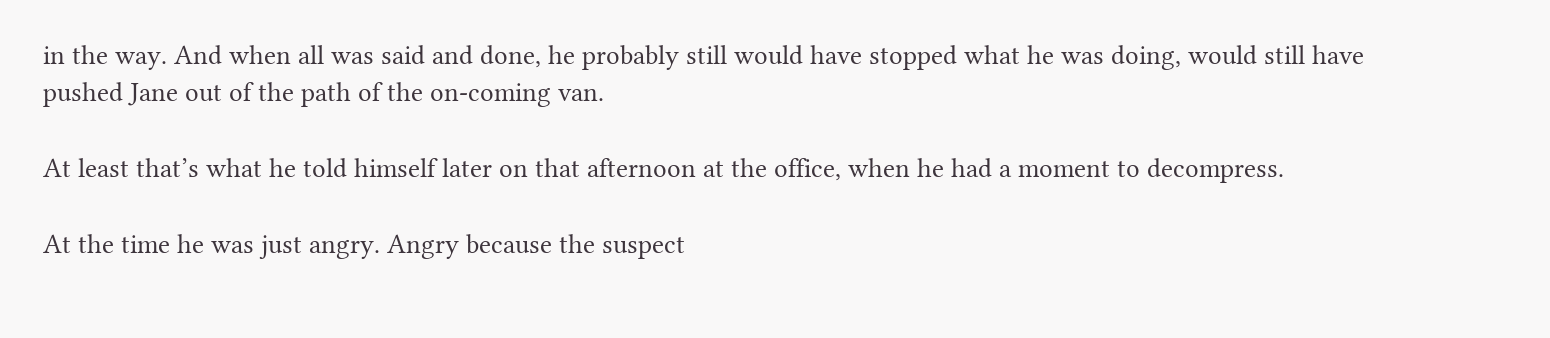in the way. And when all was said and done, he probably still would have stopped what he was doing, would still have pushed Jane out of the path of the on-coming van.

At least that’s what he told himself later on that afternoon at the office, when he had a moment to decompress.

At the time he was just angry. Angry because the suspect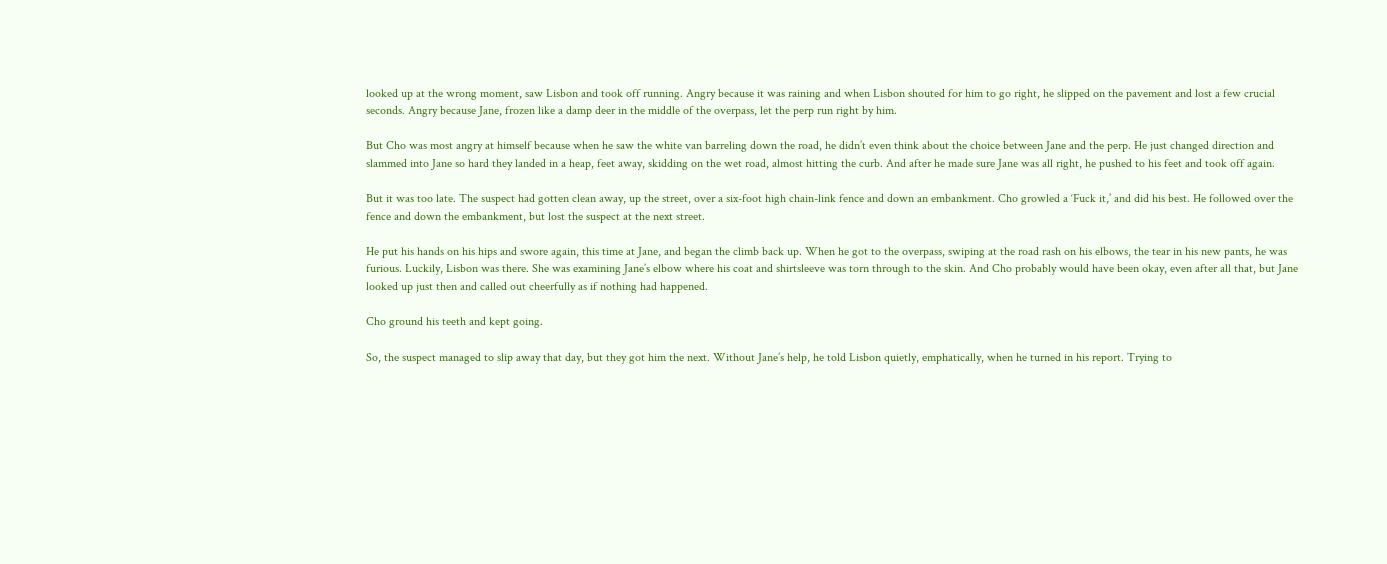looked up at the wrong moment, saw Lisbon and took off running. Angry because it was raining and when Lisbon shouted for him to go right, he slipped on the pavement and lost a few crucial seconds. Angry because Jane, frozen like a damp deer in the middle of the overpass, let the perp run right by him.

But Cho was most angry at himself because when he saw the white van barreling down the road, he didn’t even think about the choice between Jane and the perp. He just changed direction and slammed into Jane so hard they landed in a heap, feet away, skidding on the wet road, almost hitting the curb. And after he made sure Jane was all right, he pushed to his feet and took off again.

But it was too late. The suspect had gotten clean away, up the street, over a six-foot high chain-link fence and down an embankment. Cho growled a ‘Fuck it,’ and did his best. He followed over the fence and down the embankment, but lost the suspect at the next street.

He put his hands on his hips and swore again, this time at Jane, and began the climb back up. When he got to the overpass, swiping at the road rash on his elbows, the tear in his new pants, he was furious. Luckily, Lisbon was there. She was examining Jane’s elbow where his coat and shirtsleeve was torn through to the skin. And Cho probably would have been okay, even after all that, but Jane looked up just then and called out cheerfully as if nothing had happened.

Cho ground his teeth and kept going.

So, the suspect managed to slip away that day, but they got him the next. Without Jane’s help, he told Lisbon quietly, emphatically, when he turned in his report. Trying to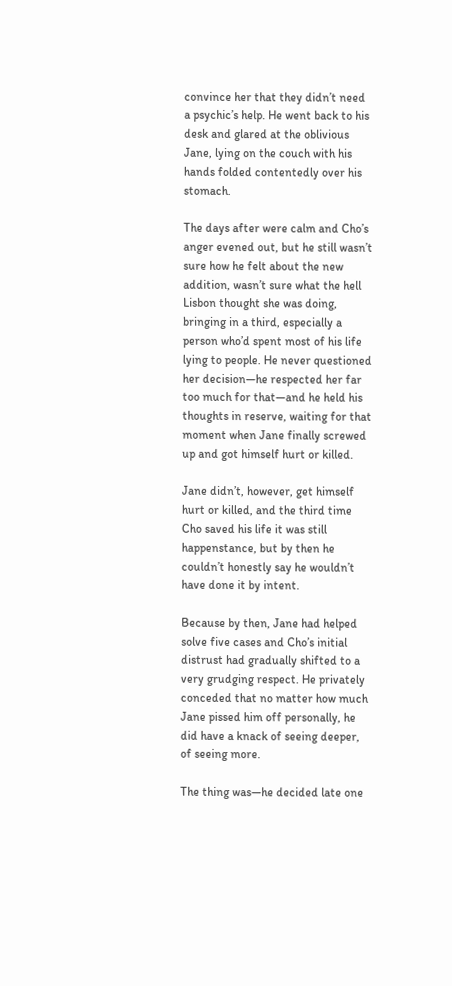convince her that they didn’t need a psychic’s help. He went back to his desk and glared at the oblivious Jane, lying on the couch with his hands folded contentedly over his stomach.

The days after were calm and Cho’s anger evened out, but he still wasn’t sure how he felt about the new addition, wasn’t sure what the hell Lisbon thought she was doing, bringing in a third, especially a person who’d spent most of his life lying to people. He never questioned her decision—he respected her far too much for that—and he held his thoughts in reserve, waiting for that moment when Jane finally screwed up and got himself hurt or killed.

Jane didn’t, however, get himself hurt or killed, and the third time Cho saved his life it was still happenstance, but by then he couldn’t honestly say he wouldn’t have done it by intent.

Because by then, Jane had helped solve five cases and Cho’s initial distrust had gradually shifted to a very grudging respect. He privately conceded that no matter how much Jane pissed him off personally, he did have a knack of seeing deeper, of seeing more.

The thing was—he decided late one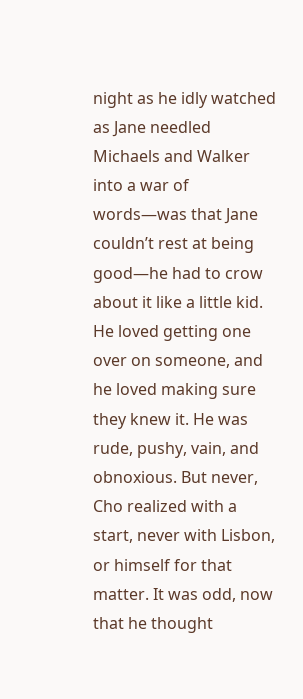night as he idly watched as Jane needled Michaels and Walker into a war of words—was that Jane couldn’t rest at being good—he had to crow about it like a little kid. He loved getting one over on someone, and he loved making sure they knew it. He was rude, pushy, vain, and obnoxious. But never, Cho realized with a start, never with Lisbon, or himself for that matter. It was odd, now that he thought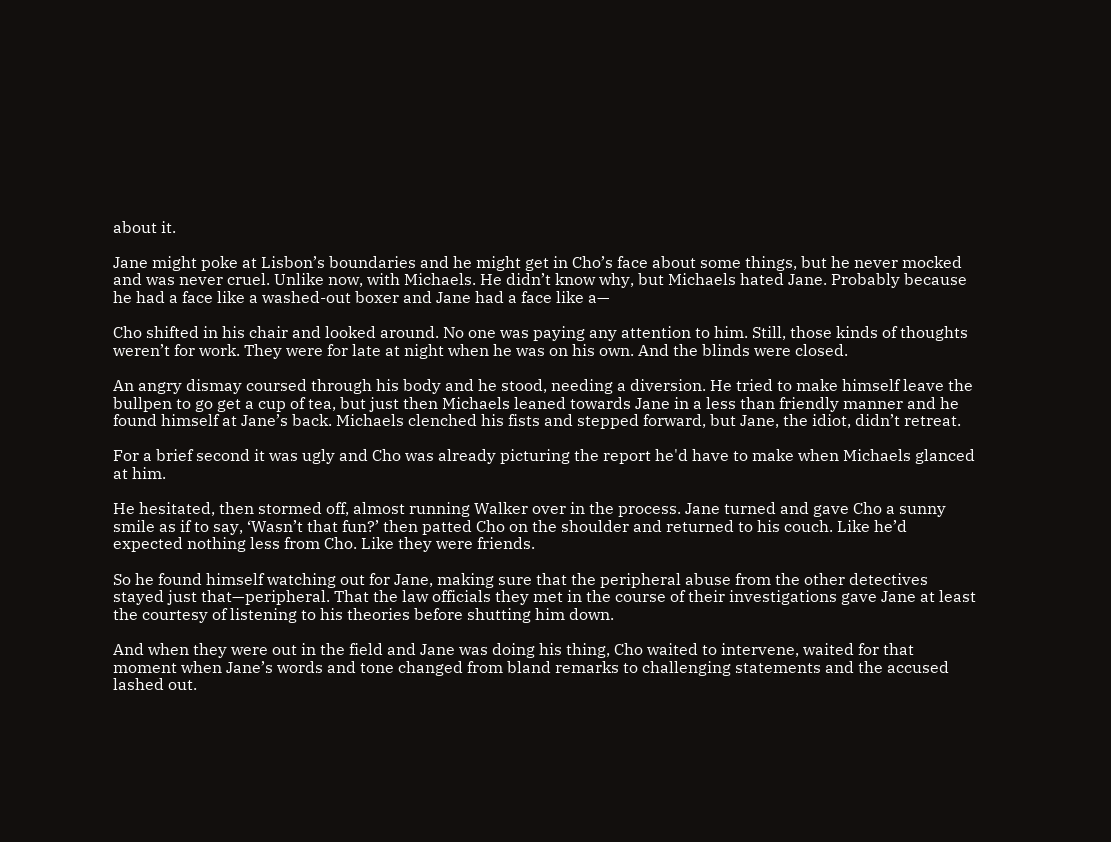about it.

Jane might poke at Lisbon’s boundaries and he might get in Cho’s face about some things, but he never mocked and was never cruel. Unlike now, with Michaels. He didn’t know why, but Michaels hated Jane. Probably because he had a face like a washed-out boxer and Jane had a face like a—

Cho shifted in his chair and looked around. No one was paying any attention to him. Still, those kinds of thoughts weren’t for work. They were for late at night when he was on his own. And the blinds were closed.

An angry dismay coursed through his body and he stood, needing a diversion. He tried to make himself leave the bullpen to go get a cup of tea, but just then Michaels leaned towards Jane in a less than friendly manner and he found himself at Jane’s back. Michaels clenched his fists and stepped forward, but Jane, the idiot, didn’t retreat.

For a brief second it was ugly and Cho was already picturing the report he'd have to make when Michaels glanced at him.

He hesitated, then stormed off, almost running Walker over in the process. Jane turned and gave Cho a sunny smile as if to say, ‘Wasn’t that fun?’ then patted Cho on the shoulder and returned to his couch. Like he’d expected nothing less from Cho. Like they were friends.

So he found himself watching out for Jane, making sure that the peripheral abuse from the other detectives stayed just that—peripheral. That the law officials they met in the course of their investigations gave Jane at least the courtesy of listening to his theories before shutting him down.

And when they were out in the field and Jane was doing his thing, Cho waited to intervene, waited for that moment when Jane’s words and tone changed from bland remarks to challenging statements and the accused lashed out.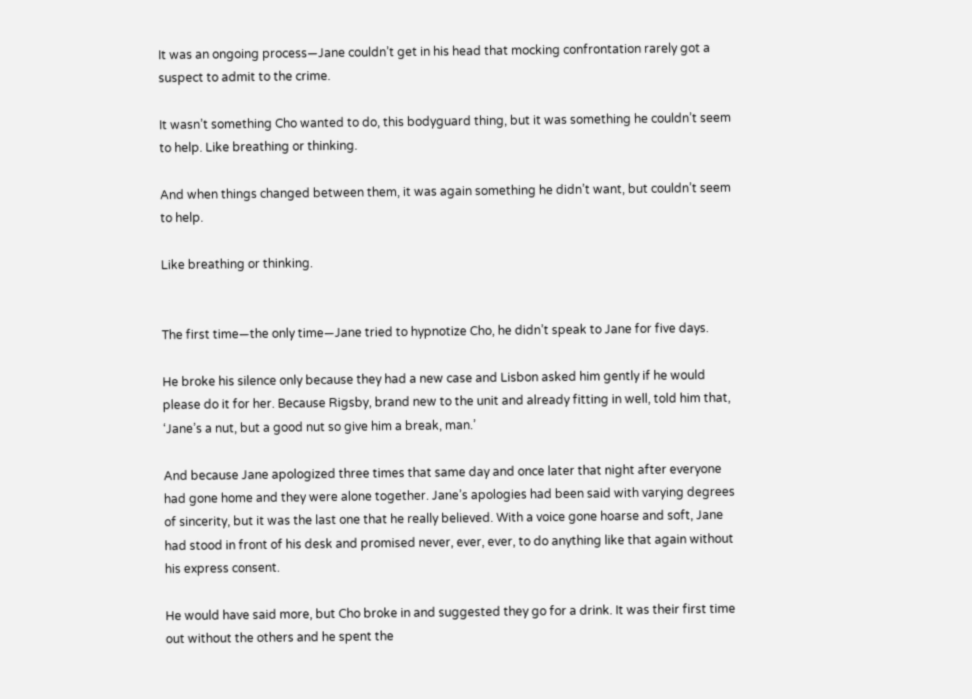It was an ongoing process—Jane couldn’t get in his head that mocking confrontation rarely got a suspect to admit to the crime.

It wasn’t something Cho wanted to do, this bodyguard thing, but it was something he couldn’t seem to help. Like breathing or thinking.

And when things changed between them, it was again something he didn’t want, but couldn’t seem to help.

Like breathing or thinking.


The first time—the only time—Jane tried to hypnotize Cho, he didn’t speak to Jane for five days.

He broke his silence only because they had a new case and Lisbon asked him gently if he would please do it for her. Because Rigsby, brand new to the unit and already fitting in well, told him that, ‘Jane’s a nut, but a good nut so give him a break, man.’

And because Jane apologized three times that same day and once later that night after everyone had gone home and they were alone together. Jane’s apologies had been said with varying degrees of sincerity, but it was the last one that he really believed. With a voice gone hoarse and soft, Jane had stood in front of his desk and promised never, ever, ever, to do anything like that again without his express consent.

He would have said more, but Cho broke in and suggested they go for a drink. It was their first time out without the others and he spent the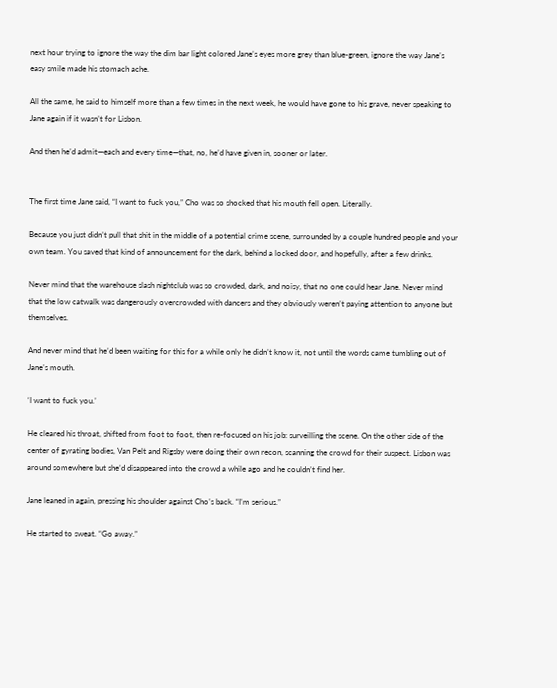next hour trying to ignore the way the dim bar light colored Jane’s eyes more grey than blue-green, ignore the way Jane’s easy smile made his stomach ache.

All the same, he said to himself more than a few times in the next week, he would have gone to his grave, never speaking to Jane again if it wasn’t for Lisbon.

And then he’d admit—each and every time—that, no, he’d have given in, sooner or later.


The first time Jane said, “I want to fuck you,” Cho was so shocked that his mouth fell open. Literally.

Because you just didn’t pull that shit in the middle of a potential crime scene, surrounded by a couple hundred people and your own team. You saved that kind of announcement for the dark, behind a locked door, and hopefully, after a few drinks.

Never mind that the warehouse slash nightclub was so crowded, dark, and noisy, that no one could hear Jane. Never mind that the low catwalk was dangerously overcrowded with dancers and they obviously weren’t paying attention to anyone but themselves.

And never mind that he’d been waiting for this for a while only he didn’t know it, not until the words came tumbling out of Jane’s mouth.

‘I want to fuck you.’

He cleared his throat, shifted from foot to foot, then re-focused on his job: surveilling the scene. On the other side of the center of gyrating bodies, Van Pelt and Rigsby were doing their own recon, scanning the crowd for their suspect. Lisbon was around somewhere but she’d disappeared into the crowd a while ago and he couldn’t find her.

Jane leaned in again, pressing his shoulder against Cho’s back. “I’m serious.”

He started to sweat. “Go away.”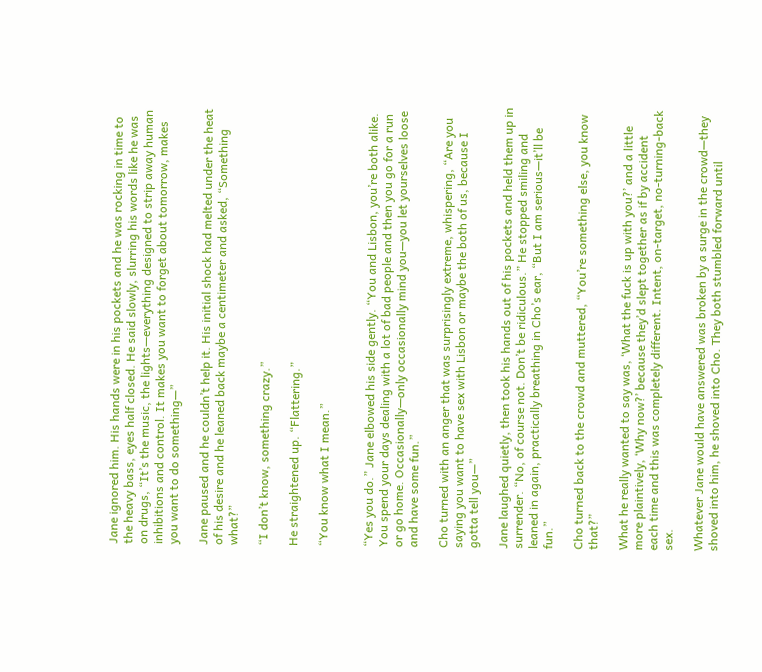Jane ignored him. His hands were in his pockets and he was rocking in time to the heavy bass, eyes half closed. He said slowly, slurring his words like he was on drugs, “It’s the music, the lights—everything designed to strip away human inhibitions and control. It makes you want to forget about tomorrow, makes you want to do something—”

Jane paused and he couldn’t help it. His initial shock had melted under the heat of his desire and he leaned back maybe a centimeter and asked, “Something what?”

“I don’t know, something crazy.”

He straightened up. “Flattering.”

“You know what I mean.”


“Yes you do.” Jane elbowed his side gently. “You and Lisbon, you’re both alike. You spend your days dealing with a lot of bad people and then you go for a run or go home. Occasionally—only occasionally mind you—you let yourselves loose and have some fun.”

Cho turned with an anger that was surprisingly extreme, whispering, “Are you saying you want to have sex with Lisbon or maybe the both of us, because I gotta tell you—”

Jane laughed quietly, then took his hands out of his pockets and held them up in surrender. “No, of course not. Don’t be ridiculous.” He stopped smiling and leaned in again, practically breathing in Cho’s ear, “But I am serious—it’ll be fun.”

Cho turned back to the crowd and muttered, “You’re something else, you know that?”

What he really wanted to say was, ‘What the fuck is up with you?’ and a little more plaintively, ‘Why now?’ because they’d slept together as if by accident each time and this was completely different. Intent, on-target, no-turning-back sex.

Whatever Jane would have answered was broken by a surge in the crowd—they shoved into him, he shoved into Cho. They both stumbled forward until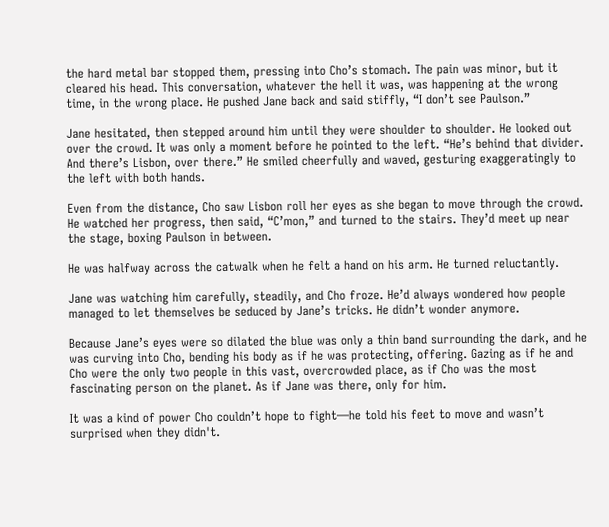the hard metal bar stopped them, pressing into Cho’s stomach. The pain was minor, but it cleared his head. This conversation, whatever the hell it was, was happening at the wrong time, in the wrong place. He pushed Jane back and said stiffly, “I don’t see Paulson.”

Jane hesitated, then stepped around him until they were shoulder to shoulder. He looked out over the crowd. It was only a moment before he pointed to the left. “He’s behind that divider. And there’s Lisbon, over there.” He smiled cheerfully and waved, gesturing exaggeratingly to the left with both hands.

Even from the distance, Cho saw Lisbon roll her eyes as she began to move through the crowd. He watched her progress, then said, “C’mon,” and turned to the stairs. They’d meet up near the stage, boxing Paulson in between.

He was halfway across the catwalk when he felt a hand on his arm. He turned reluctantly.

Jane was watching him carefully, steadily, and Cho froze. He’d always wondered how people managed to let themselves be seduced by Jane’s tricks. He didn’t wonder anymore.

Because Jane’s eyes were so dilated the blue was only a thin band surrounding the dark, and he was curving into Cho, bending his body as if he was protecting, offering. Gazing as if he and Cho were the only two people in this vast, overcrowded place, as if Cho was the most fascinating person on the planet. As if Jane was there, only for him.

It was a kind of power Cho couldn’t hope to fight—he told his feet to move and wasn’t surprised when they didn't.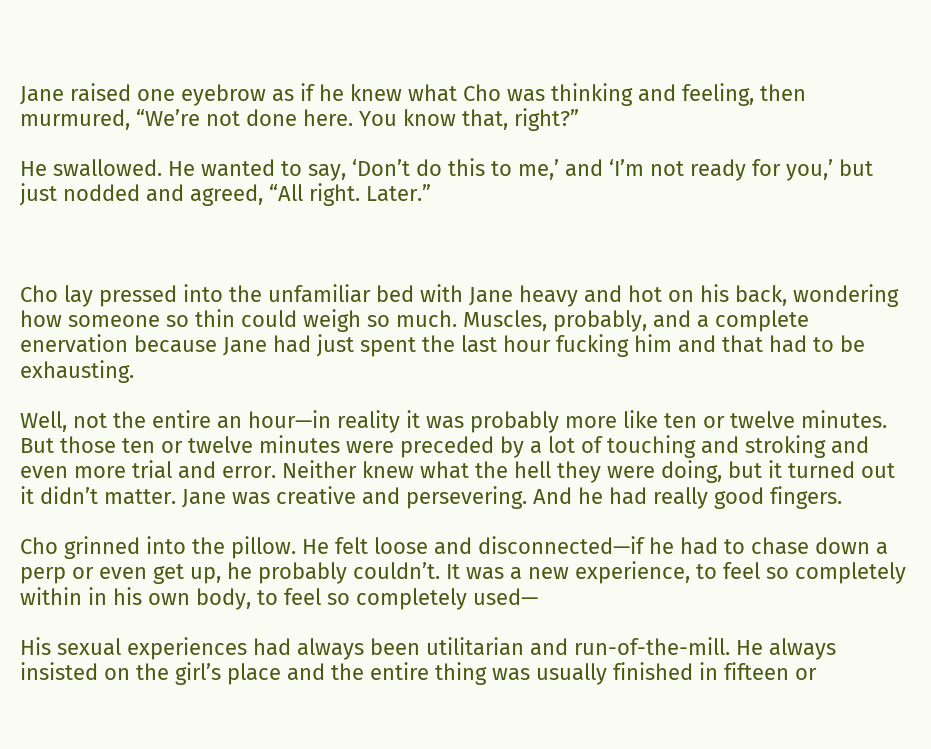Jane raised one eyebrow as if he knew what Cho was thinking and feeling, then murmured, “We’re not done here. You know that, right?”

He swallowed. He wanted to say, ‘Don’t do this to me,’ and ‘I’m not ready for you,’ but just nodded and agreed, “All right. Later.”



Cho lay pressed into the unfamiliar bed with Jane heavy and hot on his back, wondering how someone so thin could weigh so much. Muscles, probably, and a complete enervation because Jane had just spent the last hour fucking him and that had to be exhausting.

Well, not the entire an hour—in reality it was probably more like ten or twelve minutes. But those ten or twelve minutes were preceded by a lot of touching and stroking and even more trial and error. Neither knew what the hell they were doing, but it turned out it didn’t matter. Jane was creative and persevering. And he had really good fingers.

Cho grinned into the pillow. He felt loose and disconnected—if he had to chase down a perp or even get up, he probably couldn’t. It was a new experience, to feel so completely within in his own body, to feel so completely used—

His sexual experiences had always been utilitarian and run-of-the-mill. He always insisted on the girl’s place and the entire thing was usually finished in fifteen or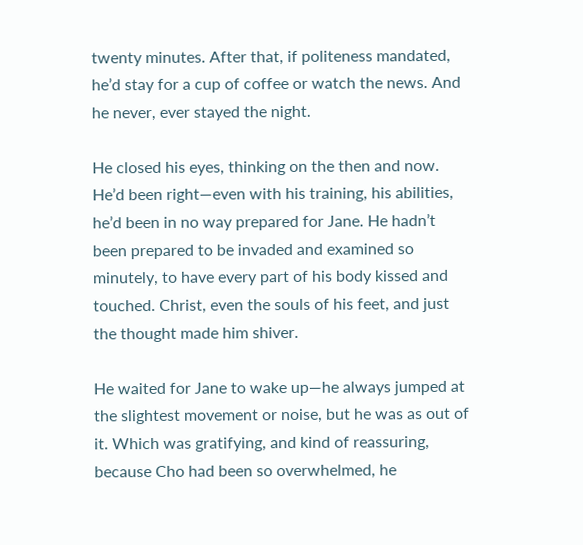twenty minutes. After that, if politeness mandated, he’d stay for a cup of coffee or watch the news. And he never, ever stayed the night.

He closed his eyes, thinking on the then and now. He’d been right—even with his training, his abilities, he’d been in no way prepared for Jane. He hadn’t been prepared to be invaded and examined so minutely, to have every part of his body kissed and touched. Christ, even the souls of his feet, and just the thought made him shiver.

He waited for Jane to wake up—he always jumped at the slightest movement or noise, but he was as out of it. Which was gratifying, and kind of reassuring, because Cho had been so overwhelmed, he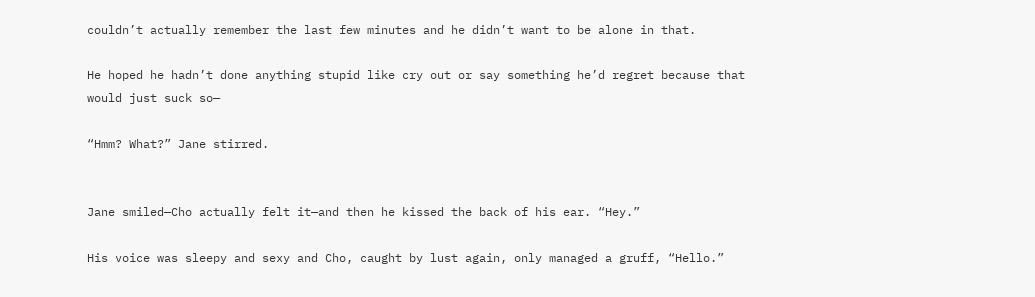couldn’t actually remember the last few minutes and he didn’t want to be alone in that.

He hoped he hadn’t done anything stupid like cry out or say something he’d regret because that would just suck so—

“Hmm? What?” Jane stirred.


Jane smiled—Cho actually felt it—and then he kissed the back of his ear. “Hey.”

His voice was sleepy and sexy and Cho, caught by lust again, only managed a gruff, “Hello.”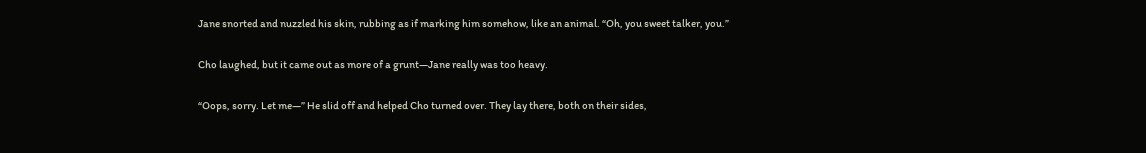Jane snorted and nuzzled his skin, rubbing as if marking him somehow, like an animal. “Oh, you sweet talker, you.”

Cho laughed, but it came out as more of a grunt—Jane really was too heavy.

“Oops, sorry. Let me—” He slid off and helped Cho turned over. They lay there, both on their sides,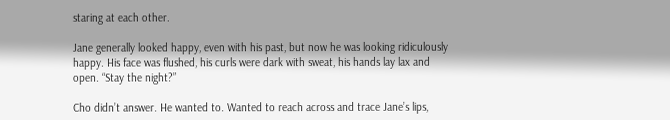staring at each other.

Jane generally looked happy, even with his past, but now he was looking ridiculously happy. His face was flushed, his curls were dark with sweat, his hands lay lax and open. “Stay the night?”

Cho didn’t answer. He wanted to. Wanted to reach across and trace Jane’s lips,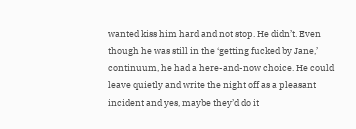wanted kiss him hard and not stop. He didn’t. Even though he was still in the ‘getting fucked by Jane,’ continuum, he had a here-and-now choice. He could leave quietly and write the night off as a pleasant incident and yes, maybe they’d do it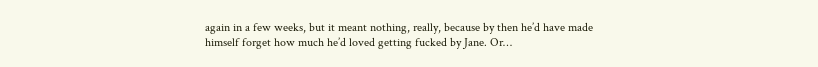again in a few weeks, but it meant nothing, really, because by then he’d have made himself forget how much he’d loved getting fucked by Jane. Or…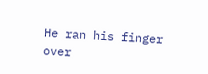He ran his finger over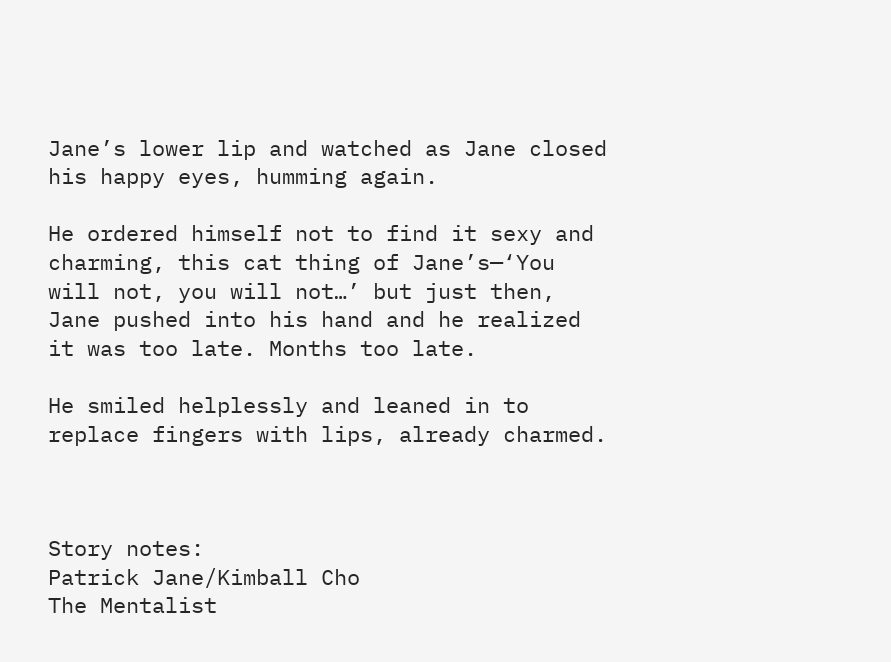Jane’s lower lip and watched as Jane closed his happy eyes, humming again.

He ordered himself not to find it sexy and charming, this cat thing of Jane’s—‘You will not, you will not…’ but just then, Jane pushed into his hand and he realized it was too late. Months too late.

He smiled helplessly and leaned in to replace fingers with lips, already charmed.



Story notes:
Patrick Jane/Kimball Cho
The Mentalist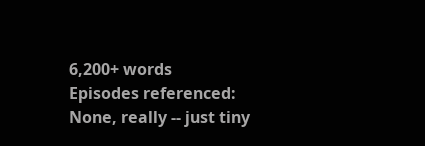6,200+ words
Episodes referenced: None, really -- just tiny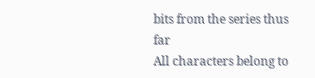bits from the series thus far
All characters belong to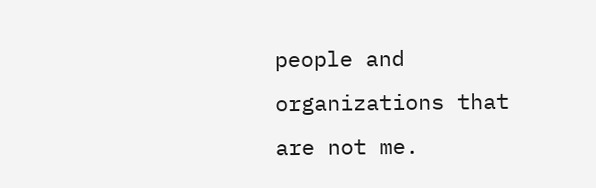people and organizations that are not me.